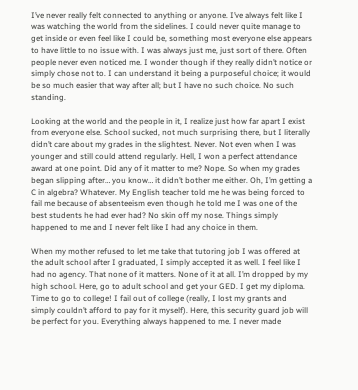I’ve never really felt connected to anything or anyone. I’ve always felt like I was watching the world from the sidelines. I could never quite manage to get inside or even feel like I could be, something most everyone else appears to have little to no issue with. I was always just me, just sort of there. Often people never even noticed me. I wonder though if they really didn’t notice or simply chose not to. I can understand it being a purposeful choice; it would be so much easier that way after all; but I have no such choice. No such standing.

Looking at the world and the people in it, I realize just how far apart I exist from everyone else. School sucked, not much surprising there, but I literally didn’t care about my grades in the slightest. Never. Not even when I was younger and still could attend regularly. Hell, I won a perfect attendance award at one point. Did any of it matter to me? Nope. So when my grades began slipping after… you know… it didn’t bother me either. Oh, I’m getting a C in algebra? Whatever. My English teacher told me he was being forced to fail me because of absenteeism even though he told me I was one of the best students he had ever had? No skin off my nose. Things simply happened to me and I never felt like I had any choice in them.

When my mother refused to let me take that tutoring job I was offered at the adult school after I graduated, I simply accepted it as well. I feel like I had no agency. That none of it matters. None of it at all. I’m dropped by my high school. Here, go to adult school and get your GED. I get my diploma. Time to go to college! I fail out of college (really, I lost my grants and simply couldn’t afford to pay for it myself). Here, this security guard job will be perfect for you. Everything always happened to me. I never made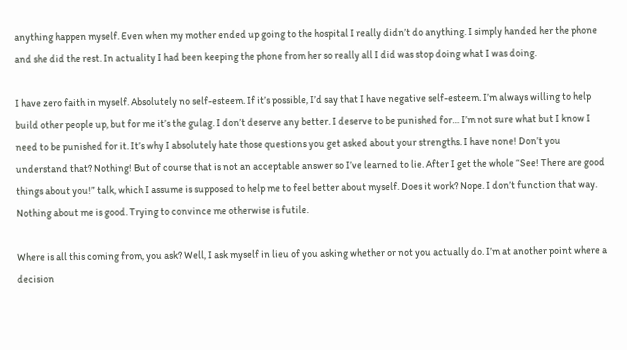anything happen myself. Even when my mother ended up going to the hospital I really didn’t do anything. I simply handed her the phone and she did the rest. In actuality I had been keeping the phone from her so really all I did was stop doing what I was doing.

I have zero faith in myself. Absolutely no self-esteem. If it’s possible, I’d say that I have negative self-esteem. I’m always willing to help build other people up, but for me it’s the gulag. I don’t deserve any better. I deserve to be punished for… I’m not sure what but I know I need to be punished for it. It’s why I absolutely hate those questions you get asked about your strengths. I have none! Don’t you understand that? Nothing! But of course that is not an acceptable answer so I’ve learned to lie. After I get the whole “See! There are good things about you!” talk, which I assume is supposed to help me to feel better about myself. Does it work? Nope. I don’t function that way. Nothing about me is good. Trying to convince me otherwise is futile.

Where is all this coming from, you ask? Well, I ask myself in lieu of you asking whether or not you actually do. I’m at another point where a decision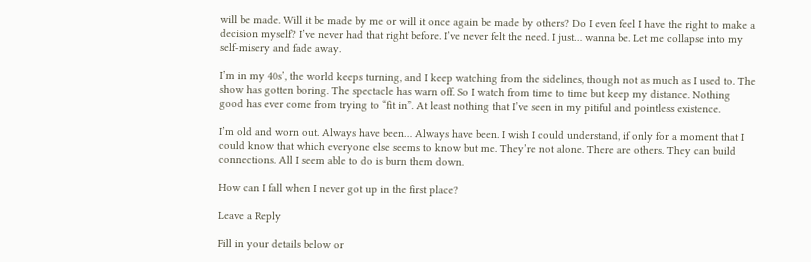will be made. Will it be made by me or will it once again be made by others? Do I even feel I have the right to make a decision myself? I’ve never had that right before. I’ve never felt the need. I just… wanna be. Let me collapse into my self-misery and fade away.

I’m in my 40s’, the world keeps turning, and I keep watching from the sidelines, though not as much as I used to. The show has gotten boring. The spectacle has warn off. So I watch from time to time but keep my distance. Nothing good has ever come from trying to “fit in”. At least nothing that I’ve seen in my pitiful and pointless existence.

I’m old and worn out. Always have been… Always have been. I wish I could understand, if only for a moment that I could know that which everyone else seems to know but me. They’re not alone. There are others. They can build connections. All I seem able to do is burn them down.

How can I fall when I never got up in the first place?

Leave a Reply

Fill in your details below or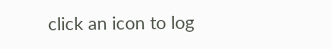click an icon to log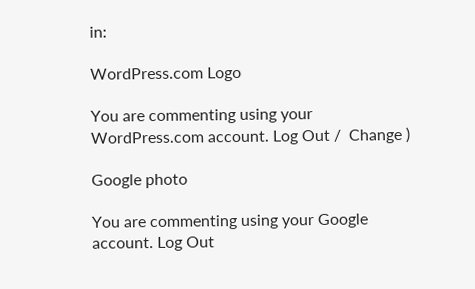in:

WordPress.com Logo

You are commenting using your WordPress.com account. Log Out /  Change )

Google photo

You are commenting using your Google account. Log Out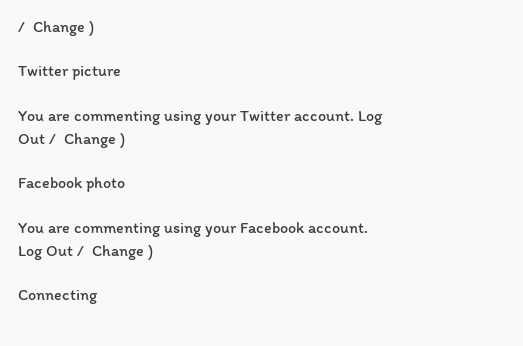/  Change )

Twitter picture

You are commenting using your Twitter account. Log Out /  Change )

Facebook photo

You are commenting using your Facebook account. Log Out /  Change )

Connecting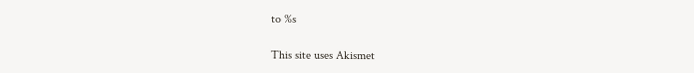to %s

This site uses Akismet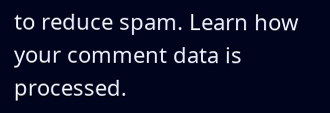to reduce spam. Learn how your comment data is processed.